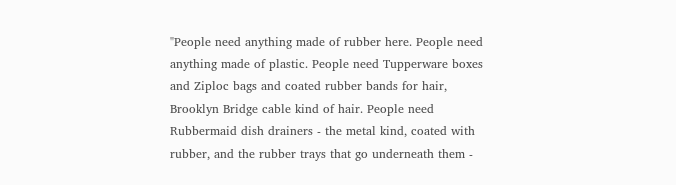"People need anything made of rubber here. People need anything made of plastic. People need Tupperware boxes and Ziploc bags and coated rubber bands for hair, Brooklyn Bridge cable kind of hair. People need Rubbermaid dish drainers - the metal kind, coated with rubber, and the rubber trays that go underneath them -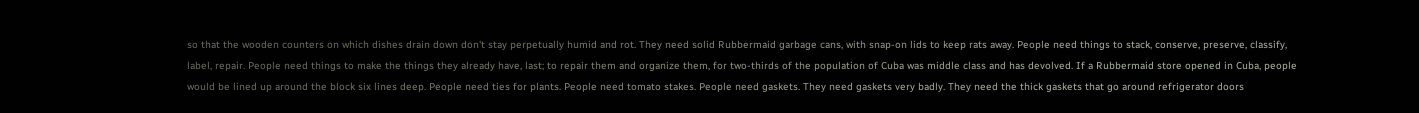so that the wooden counters on which dishes drain down don't stay perpetually humid and rot. They need solid Rubbermaid garbage cans, with snap-on lids to keep rats away. People need things to stack, conserve, preserve, classify, label, repair. People need things to make the things they already have, last; to repair them and organize them, for two-thirds of the population of Cuba was middle class and has devolved. If a Rubbermaid store opened in Cuba, people would be lined up around the block six lines deep. People need ties for plants. People need tomato stakes. People need gaskets. They need gaskets very badly. They need the thick gaskets that go around refrigerator doors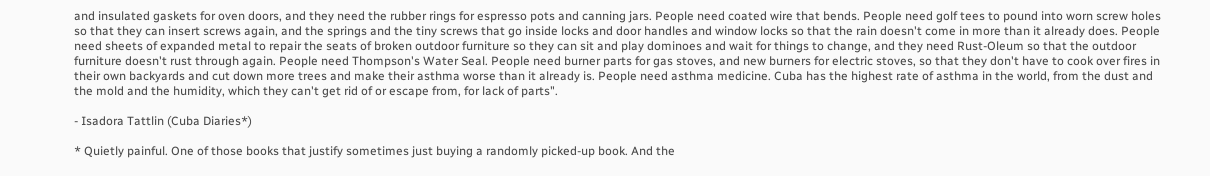and insulated gaskets for oven doors, and they need the rubber rings for espresso pots and canning jars. People need coated wire that bends. People need golf tees to pound into worn screw holes so that they can insert screws again, and the springs and the tiny screws that go inside locks and door handles and window locks so that the rain doesn't come in more than it already does. People need sheets of expanded metal to repair the seats of broken outdoor furniture so they can sit and play dominoes and wait for things to change, and they need Rust-Oleum so that the outdoor furniture doesn't rust through again. People need Thompson's Water Seal. People need burner parts for gas stoves, and new burners for electric stoves, so that they don't have to cook over fires in their own backyards and cut down more trees and make their asthma worse than it already is. People need asthma medicine. Cuba has the highest rate of asthma in the world, from the dust and the mold and the humidity, which they can't get rid of or escape from, for lack of parts".

- Isadora Tattlin (Cuba Diaries*)

* Quietly painful. One of those books that justify sometimes just buying a randomly picked-up book. And the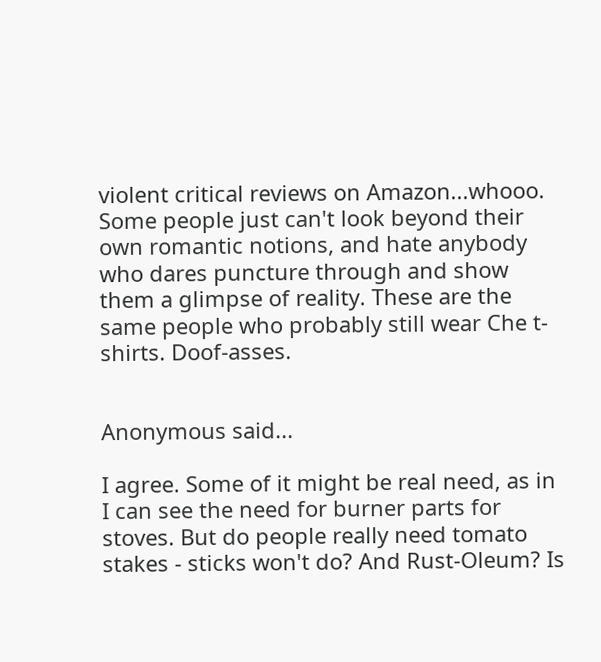violent critical reviews on Amazon...whooo. Some people just can't look beyond their own romantic notions, and hate anybody who dares puncture through and show them a glimpse of reality. These are the same people who probably still wear Che t-shirts. Doof-asses.


Anonymous said...

I agree. Some of it might be real need, as in I can see the need for burner parts for stoves. But do people really need tomato stakes - sticks won't do? And Rust-Oleum? Is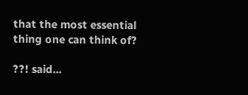that the most essential thing one can think of?

??! said...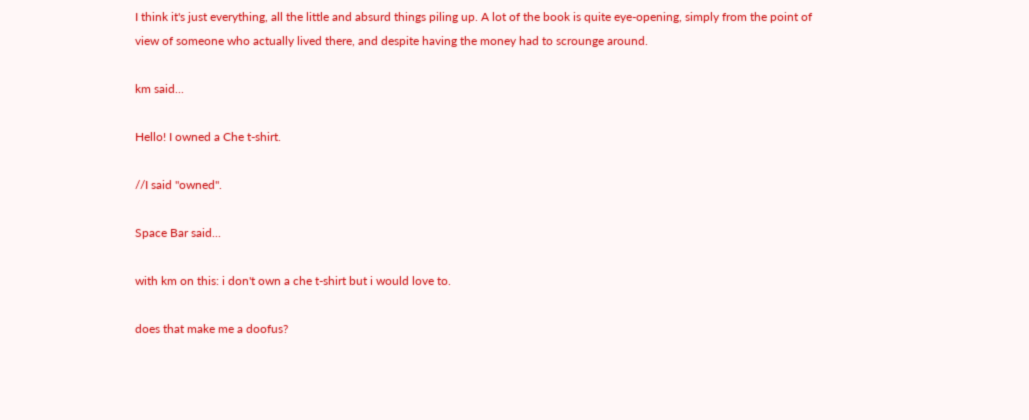I think it's just everything, all the little and absurd things piling up. A lot of the book is quite eye-opening, simply from the point of view of someone who actually lived there, and despite having the money had to scrounge around.

km said...

Hello! I owned a Che t-shirt.

//I said "owned".

Space Bar said...

with km on this: i don't own a che t-shirt but i would love to.

does that make me a doofus?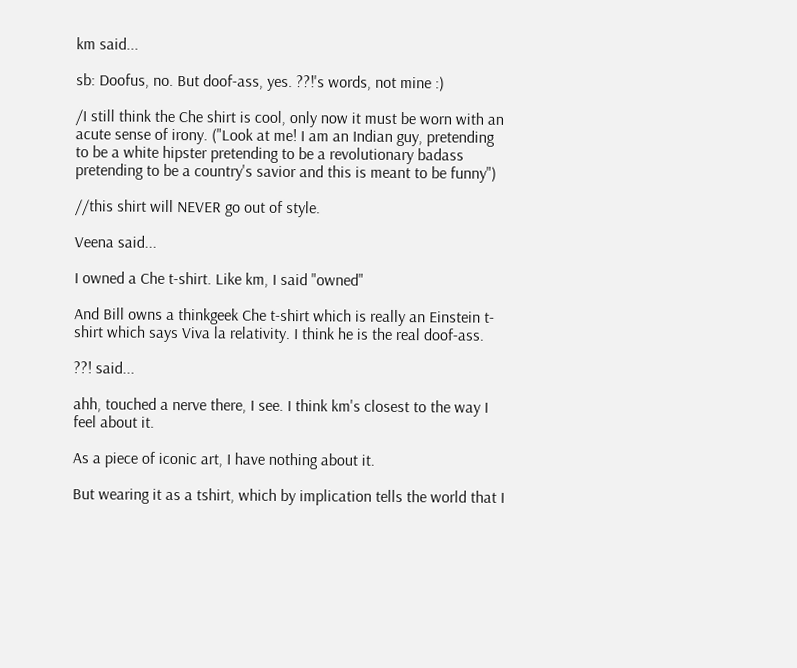km said...

sb: Doofus, no. But doof-ass, yes. ??!'s words, not mine :)

/I still think the Che shirt is cool, only now it must be worn with an acute sense of irony. ("Look at me! I am an Indian guy, pretending to be a white hipster pretending to be a revolutionary badass pretending to be a country's savior and this is meant to be funny")

//this shirt will NEVER go out of style.

Veena said...

I owned a Che t-shirt. Like km, I said "owned"

And Bill owns a thinkgeek Che t-shirt which is really an Einstein t-shirt which says Viva la relativity. I think he is the real doof-ass.

??! said...

ahh, touched a nerve there, I see. I think km's closest to the way I feel about it.

As a piece of iconic art, I have nothing about it.

But wearing it as a tshirt, which by implication tells the world that I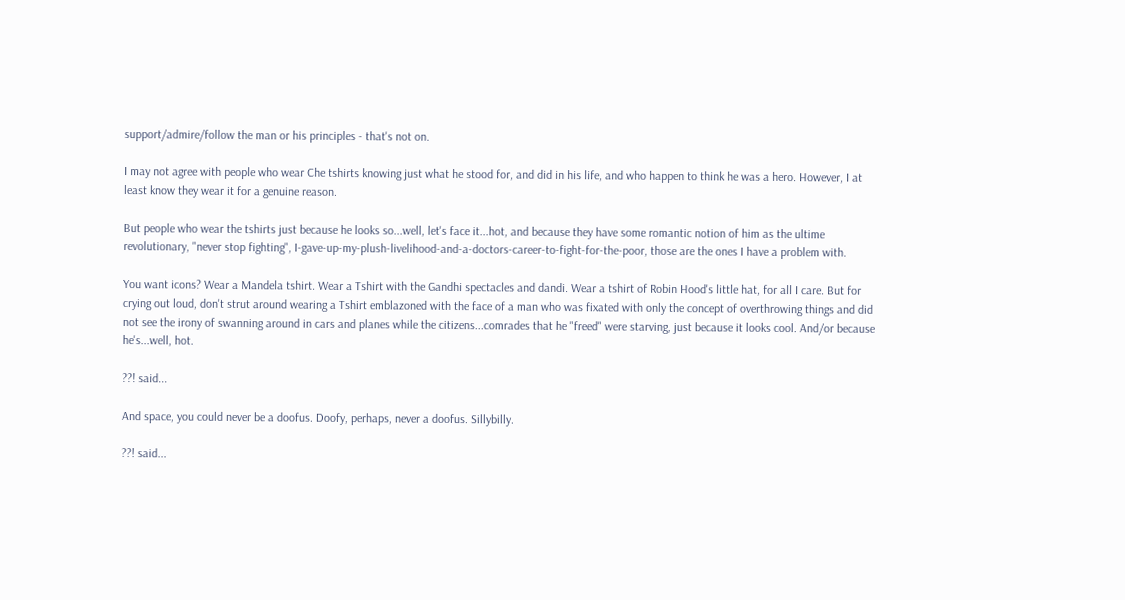support/admire/follow the man or his principles - that's not on.

I may not agree with people who wear Che tshirts knowing just what he stood for, and did in his life, and who happen to think he was a hero. However, I at least know they wear it for a genuine reason.

But people who wear the tshirts just because he looks so...well, let's face it...hot, and because they have some romantic notion of him as the ultime revolutionary, "never stop fighting", I-gave-up-my-plush-livelihood-and-a-doctors-career-to-fight-for-the-poor, those are the ones I have a problem with.

You want icons? Wear a Mandela tshirt. Wear a Tshirt with the Gandhi spectacles and dandi. Wear a tshirt of Robin Hood's little hat, for all I care. But for crying out loud, don't strut around wearing a Tshirt emblazoned with the face of a man who was fixated with only the concept of overthrowing things and did not see the irony of swanning around in cars and planes while the citizens...comrades that he "freed" were starving, just because it looks cool. And/or because he's...well, hot.

??! said...

And space, you could never be a doofus. Doofy, perhaps, never a doofus. Sillybilly.

??! said...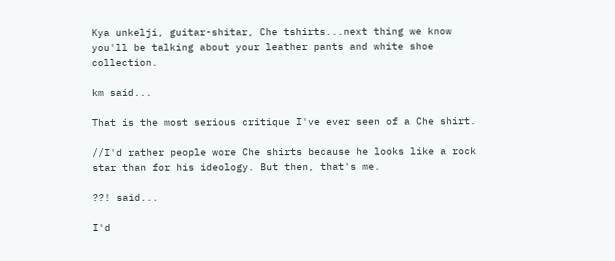Kya unkelji, guitar-shitar, Che tshirts...next thing we know you'll be talking about your leather pants and white shoe collection.

km said...

That is the most serious critique I've ever seen of a Che shirt.

//I'd rather people wore Che shirts because he looks like a rock star than for his ideology. But then, that's me.

??! said...

I'd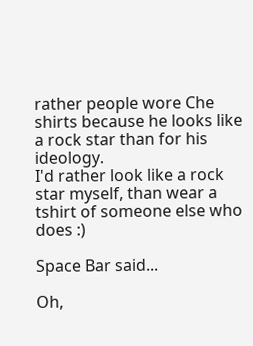rather people wore Che shirts because he looks like a rock star than for his ideology.
I'd rather look like a rock star myself, than wear a tshirt of someone else who does :)

Space Bar said...

Oh,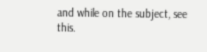and while on the subject, see this.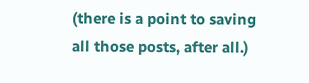(there is a point to saving all those posts, after all.)